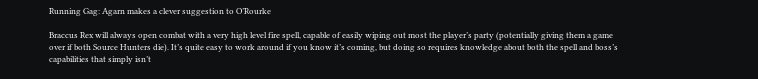Running Gag: Agarn makes a clever suggestion to O’Rourke

Braccus Rex will always open combat with a very high level fire spell, capable of easily wiping out most the player’s party (potentially giving them a game over if both Source Hunters die). It’s quite easy to work around if you know it’s coming, but doing so requires knowledge about both the spell and boss’s capabilities that simply isn’t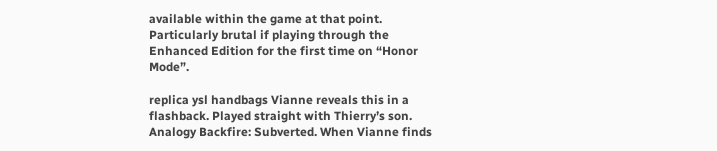available within the game at that point. Particularly brutal if playing through the Enhanced Edition for the first time on “Honor Mode”.

replica ysl handbags Vianne reveals this in a flashback. Played straight with Thierry’s son. Analogy Backfire: Subverted. When Vianne finds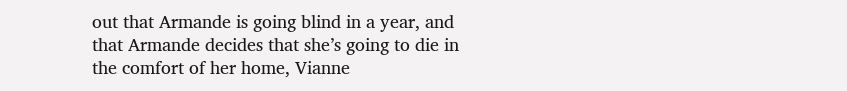out that Armande is going blind in a year, and that Armande decides that she’s going to die in the comfort of her home, Vianne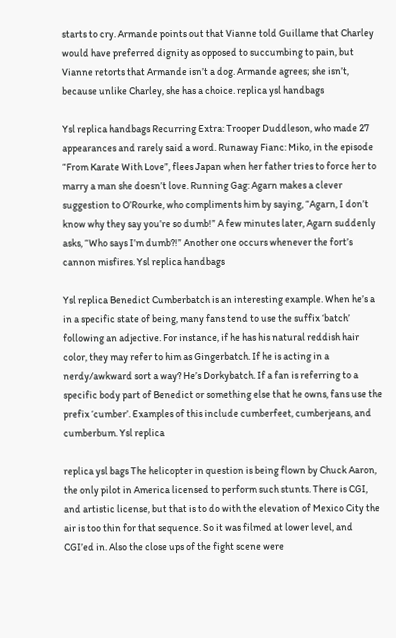starts to cry. Armande points out that Vianne told Guillame that Charley would have preferred dignity as opposed to succumbing to pain, but Vianne retorts that Armande isn’t a dog. Armande agrees; she isn’t, because unlike Charley, she has a choice. replica ysl handbags

Ysl replica handbags Recurring Extra: Trooper Duddleson, who made 27 appearances and rarely said a word. Runaway Fianc: Miko, in the episode “From Karate With Love”, flees Japan when her father tries to force her to marry a man she doesn’t love. Running Gag: Agarn makes a clever suggestion to O’Rourke, who compliments him by saying, “Agarn, I don’t know why they say you’re so dumb!” A few minutes later, Agarn suddenly asks, “Who says I’m dumb?!” Another one occurs whenever the fort’s cannon misfires. Ysl replica handbags

Ysl replica Benedict Cumberbatch is an interesting example. When he’s a in a specific state of being, many fans tend to use the suffix ‘batch’ following an adjective. For instance, if he has his natural reddish hair color, they may refer to him as Gingerbatch. If he is acting in a nerdy/awkward sort a way? He’s Dorkybatch. If a fan is referring to a specific body part of Benedict or something else that he owns, fans use the prefix ‘cumber’. Examples of this include cumberfeet, cumberjeans, and cumberbum. Ysl replica

replica ysl bags The helicopter in question is being flown by Chuck Aaron, the only pilot in America licensed to perform such stunts. There is CGI, and artistic license, but that is to do with the elevation of Mexico City the air is too thin for that sequence. So it was filmed at lower level, and CGI’ed in. Also the close ups of the fight scene were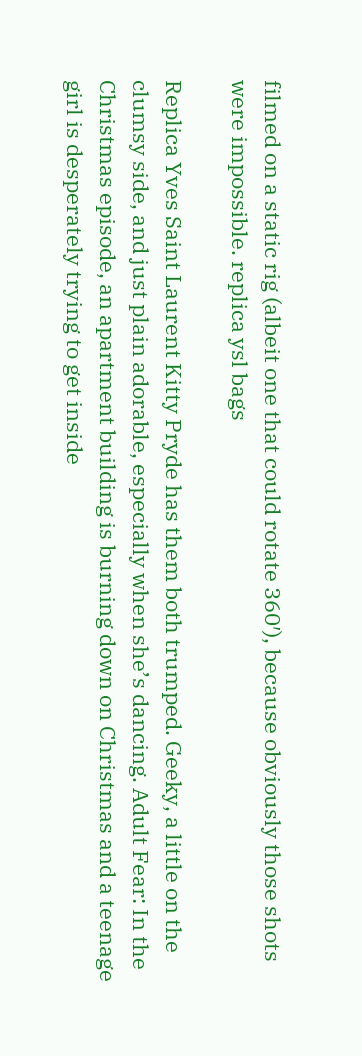filmed on a static rig (albeit one that could rotate 360′), because obviously those shots were impossible. replica ysl bags

Replica Yves Saint Laurent Kitty Pryde has them both trumped. Geeky, a little on the clumsy side, and just plain adorable, especially when she’s dancing. Adult Fear: In the Christmas episode, an apartment building is burning down on Christmas and a teenage girl is desperately trying to get inside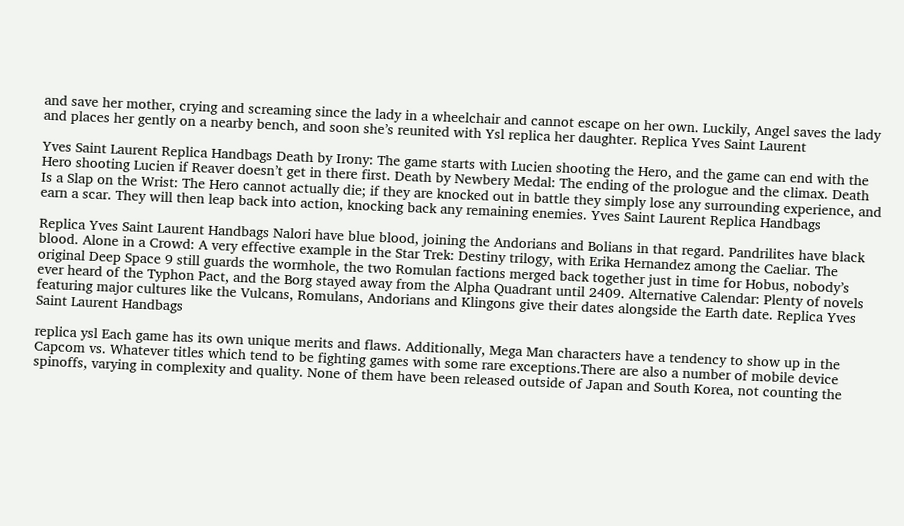and save her mother, crying and screaming since the lady in a wheelchair and cannot escape on her own. Luckily, Angel saves the lady and places her gently on a nearby bench, and soon she’s reunited with Ysl replica her daughter. Replica Yves Saint Laurent

Yves Saint Laurent Replica Handbags Death by Irony: The game starts with Lucien shooting the Hero, and the game can end with the Hero shooting Lucien if Reaver doesn’t get in there first. Death by Newbery Medal: The ending of the prologue and the climax. Death Is a Slap on the Wrist: The Hero cannot actually die; if they are knocked out in battle they simply lose any surrounding experience, and earn a scar. They will then leap back into action, knocking back any remaining enemies. Yves Saint Laurent Replica Handbags

Replica Yves Saint Laurent Handbags Nalori have blue blood, joining the Andorians and Bolians in that regard. Pandrilites have black blood. Alone in a Crowd: A very effective example in the Star Trek: Destiny trilogy, with Erika Hernandez among the Caeliar. The original Deep Space 9 still guards the wormhole, the two Romulan factions merged back together just in time for Hobus, nobody’s ever heard of the Typhon Pact, and the Borg stayed away from the Alpha Quadrant until 2409. Alternative Calendar: Plenty of novels featuring major cultures like the Vulcans, Romulans, Andorians and Klingons give their dates alongside the Earth date. Replica Yves Saint Laurent Handbags

replica ysl Each game has its own unique merits and flaws. Additionally, Mega Man characters have a tendency to show up in the Capcom vs. Whatever titles which tend to be fighting games with some rare exceptions.There are also a number of mobile device spinoffs, varying in complexity and quality. None of them have been released outside of Japan and South Korea, not counting the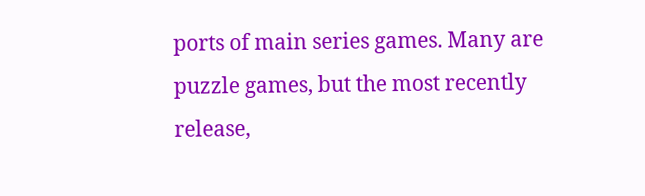ports of main series games. Many are puzzle games, but the most recently release,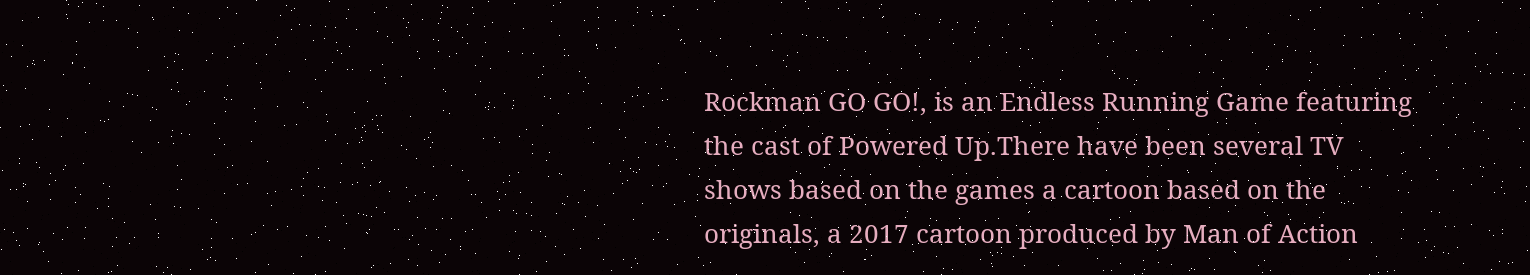Rockman GO GO!, is an Endless Running Game featuring the cast of Powered Up.There have been several TV shows based on the games a cartoon based on the originals, a 2017 cartoon produced by Man of Action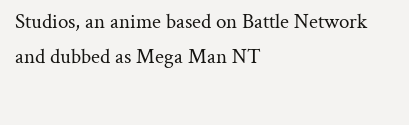Studios, an anime based on Battle Network and dubbed as Mega Man NT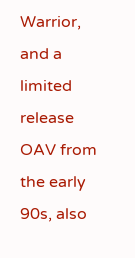Warrior, and a limited release OAV from the early 90s, also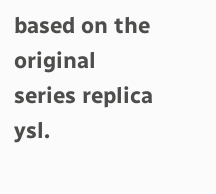based on the original series replica ysl.